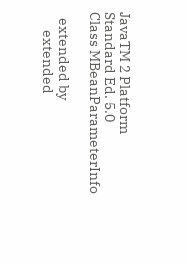JavaTM 2 Platform
Standard Ed. 5.0
Class MBeanParameterInfo

  extended by
      extended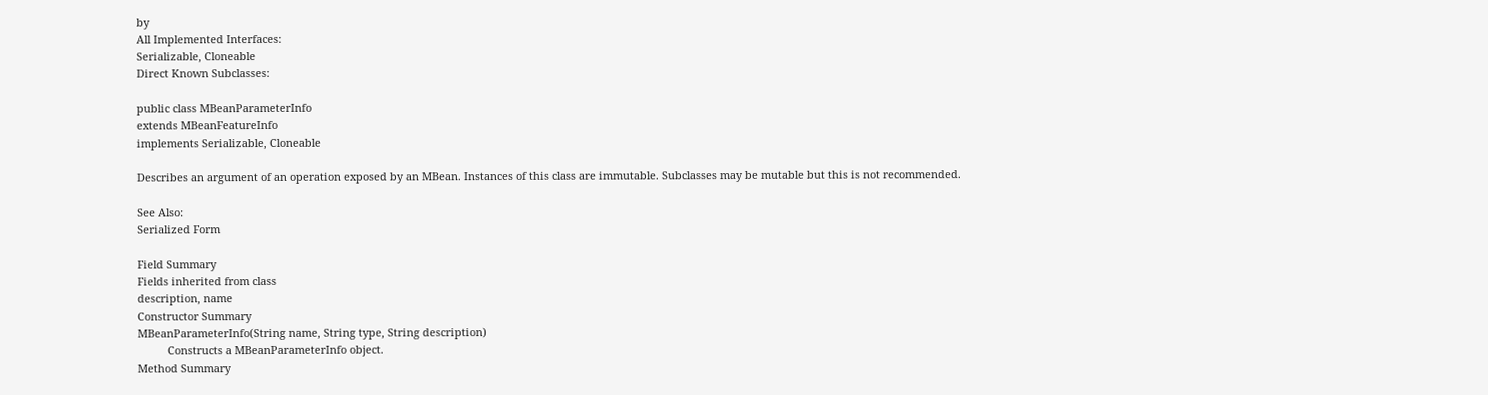by
All Implemented Interfaces:
Serializable, Cloneable
Direct Known Subclasses:

public class MBeanParameterInfo
extends MBeanFeatureInfo
implements Serializable, Cloneable

Describes an argument of an operation exposed by an MBean. Instances of this class are immutable. Subclasses may be mutable but this is not recommended.

See Also:
Serialized Form

Field Summary
Fields inherited from class
description, name
Constructor Summary
MBeanParameterInfo(String name, String type, String description)
          Constructs a MBeanParameterInfo object.
Method Summary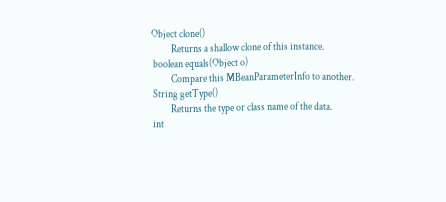Object clone()
          Returns a shallow clone of this instance.
 boolean equals(Object o)
          Compare this MBeanParameterInfo to another.
 String getType()
          Returns the type or class name of the data.
 int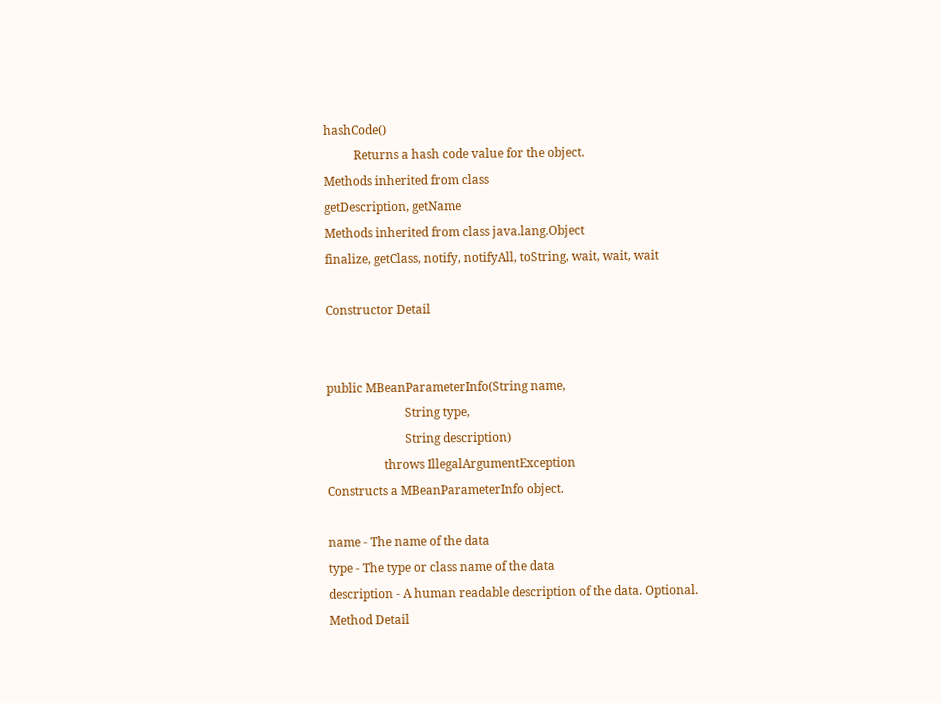hashCode()
          Returns a hash code value for the object.
Methods inherited from class
getDescription, getName
Methods inherited from class java.lang.Object
finalize, getClass, notify, notifyAll, toString, wait, wait, wait

Constructor Detail


public MBeanParameterInfo(String name,
                          String type,
                          String description)
                   throws IllegalArgumentException
Constructs a MBeanParameterInfo object.

name - The name of the data
type - The type or class name of the data
description - A human readable description of the data. Optional.
Method Detail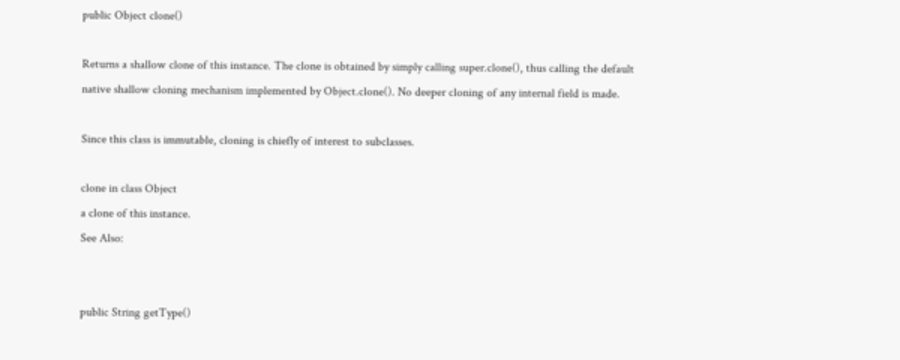public Object clone()

Returns a shallow clone of this instance. The clone is obtained by simply calling super.clone(), thus calling the default native shallow cloning mechanism implemented by Object.clone(). No deeper cloning of any internal field is made.

Since this class is immutable, cloning is chiefly of interest to subclasses.

clone in class Object
a clone of this instance.
See Also:


public String getType()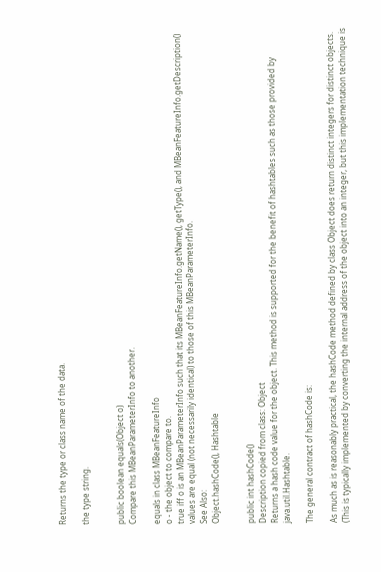Returns the type or class name of the data.

the type string.


public boolean equals(Object o)
Compare this MBeanParameterInfo to another.

equals in class MBeanFeatureInfo
o - the object to compare to.
true iff o is an MBeanParameterInfo such that its MBeanFeatureInfo.getName(), getType(), and MBeanFeatureInfo.getDescription() values are equal (not necessarily identical) to those of this MBeanParameterInfo.
See Also:
Object.hashCode(), Hashtable


public int hashCode()
Description copied from class: Object
Returns a hash code value for the object. This method is supported for the benefit of hashtables such as those provided by java.util.Hashtable.

The general contract of hashCode is:

As much as is reasonably practical, the hashCode method defined by class Object does return distinct integers for distinct objects. (This is typically implemented by converting the internal address of the object into an integer, but this implementation technique is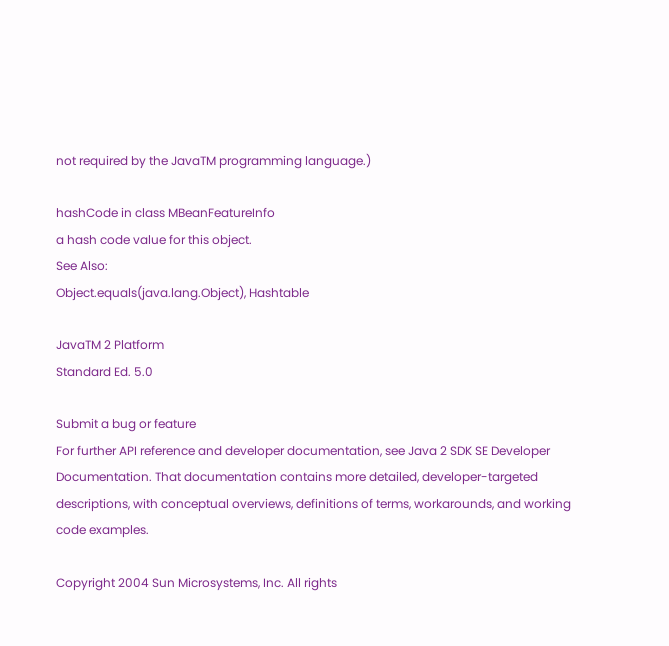not required by the JavaTM programming language.)

hashCode in class MBeanFeatureInfo
a hash code value for this object.
See Also:
Object.equals(java.lang.Object), Hashtable

JavaTM 2 Platform
Standard Ed. 5.0

Submit a bug or feature
For further API reference and developer documentation, see Java 2 SDK SE Developer Documentation. That documentation contains more detailed, developer-targeted descriptions, with conceptual overviews, definitions of terms, workarounds, and working code examples.

Copyright 2004 Sun Microsystems, Inc. All rights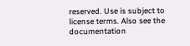reserved. Use is subject to license terms. Also see the documentation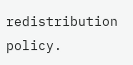redistribution policy.